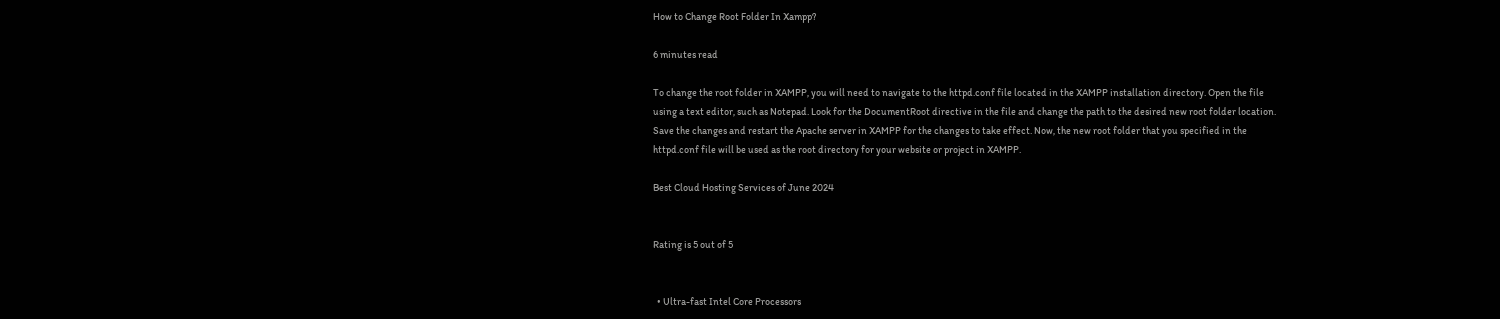How to Change Root Folder In Xampp?

6 minutes read

To change the root folder in XAMPP, you will need to navigate to the httpd.conf file located in the XAMPP installation directory. Open the file using a text editor, such as Notepad. Look for the DocumentRoot directive in the file and change the path to the desired new root folder location. Save the changes and restart the Apache server in XAMPP for the changes to take effect. Now, the new root folder that you specified in the httpd.conf file will be used as the root directory for your website or project in XAMPP.

Best Cloud Hosting Services of June 2024


Rating is 5 out of 5


  • Ultra-fast Intel Core Processors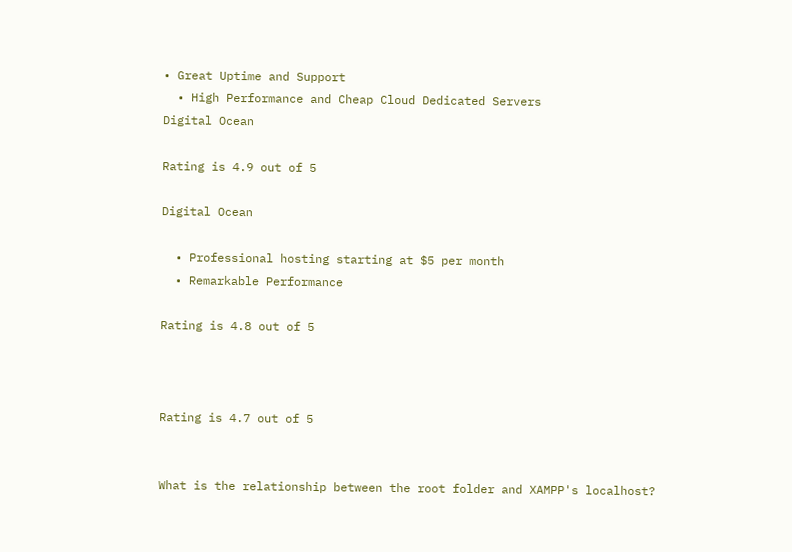• Great Uptime and Support
  • High Performance and Cheap Cloud Dedicated Servers
Digital Ocean

Rating is 4.9 out of 5

Digital Ocean

  • Professional hosting starting at $5 per month
  • Remarkable Performance

Rating is 4.8 out of 5



Rating is 4.7 out of 5


What is the relationship between the root folder and XAMPP's localhost?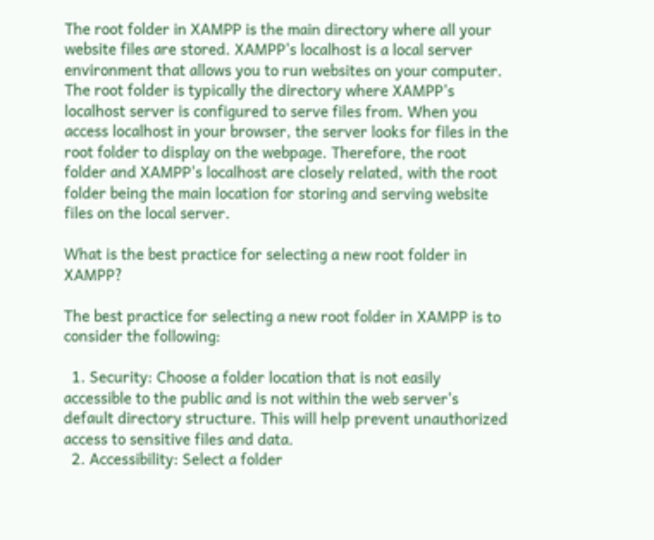The root folder in XAMPP is the main directory where all your website files are stored. XAMPP's localhost is a local server environment that allows you to run websites on your computer. The root folder is typically the directory where XAMPP's localhost server is configured to serve files from. When you access localhost in your browser, the server looks for files in the root folder to display on the webpage. Therefore, the root folder and XAMPP's localhost are closely related, with the root folder being the main location for storing and serving website files on the local server.

What is the best practice for selecting a new root folder in XAMPP?

The best practice for selecting a new root folder in XAMPP is to consider the following:

  1. Security: Choose a folder location that is not easily accessible to the public and is not within the web server's default directory structure. This will help prevent unauthorized access to sensitive files and data.
  2. Accessibility: Select a folder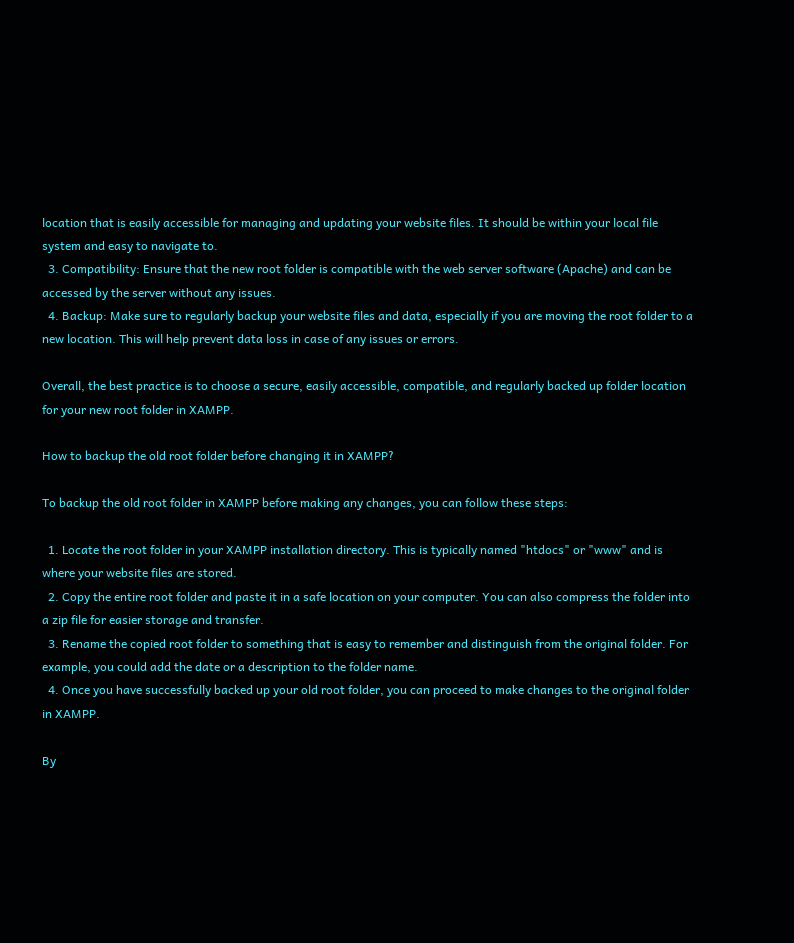location that is easily accessible for managing and updating your website files. It should be within your local file system and easy to navigate to.
  3. Compatibility: Ensure that the new root folder is compatible with the web server software (Apache) and can be accessed by the server without any issues.
  4. Backup: Make sure to regularly backup your website files and data, especially if you are moving the root folder to a new location. This will help prevent data loss in case of any issues or errors.

Overall, the best practice is to choose a secure, easily accessible, compatible, and regularly backed up folder location for your new root folder in XAMPP.

How to backup the old root folder before changing it in XAMPP?

To backup the old root folder in XAMPP before making any changes, you can follow these steps:

  1. Locate the root folder in your XAMPP installation directory. This is typically named "htdocs" or "www" and is where your website files are stored.
  2. Copy the entire root folder and paste it in a safe location on your computer. You can also compress the folder into a zip file for easier storage and transfer.
  3. Rename the copied root folder to something that is easy to remember and distinguish from the original folder. For example, you could add the date or a description to the folder name.
  4. Once you have successfully backed up your old root folder, you can proceed to make changes to the original folder in XAMPP.

By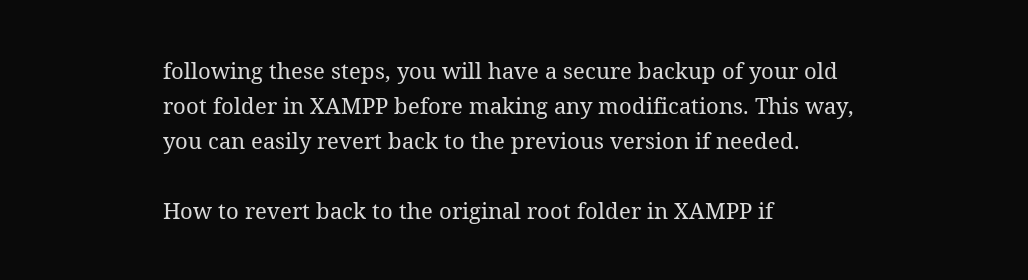following these steps, you will have a secure backup of your old root folder in XAMPP before making any modifications. This way, you can easily revert back to the previous version if needed.

How to revert back to the original root folder in XAMPP if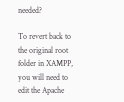needed?

To revert back to the original root folder in XAMPP, you will need to edit the Apache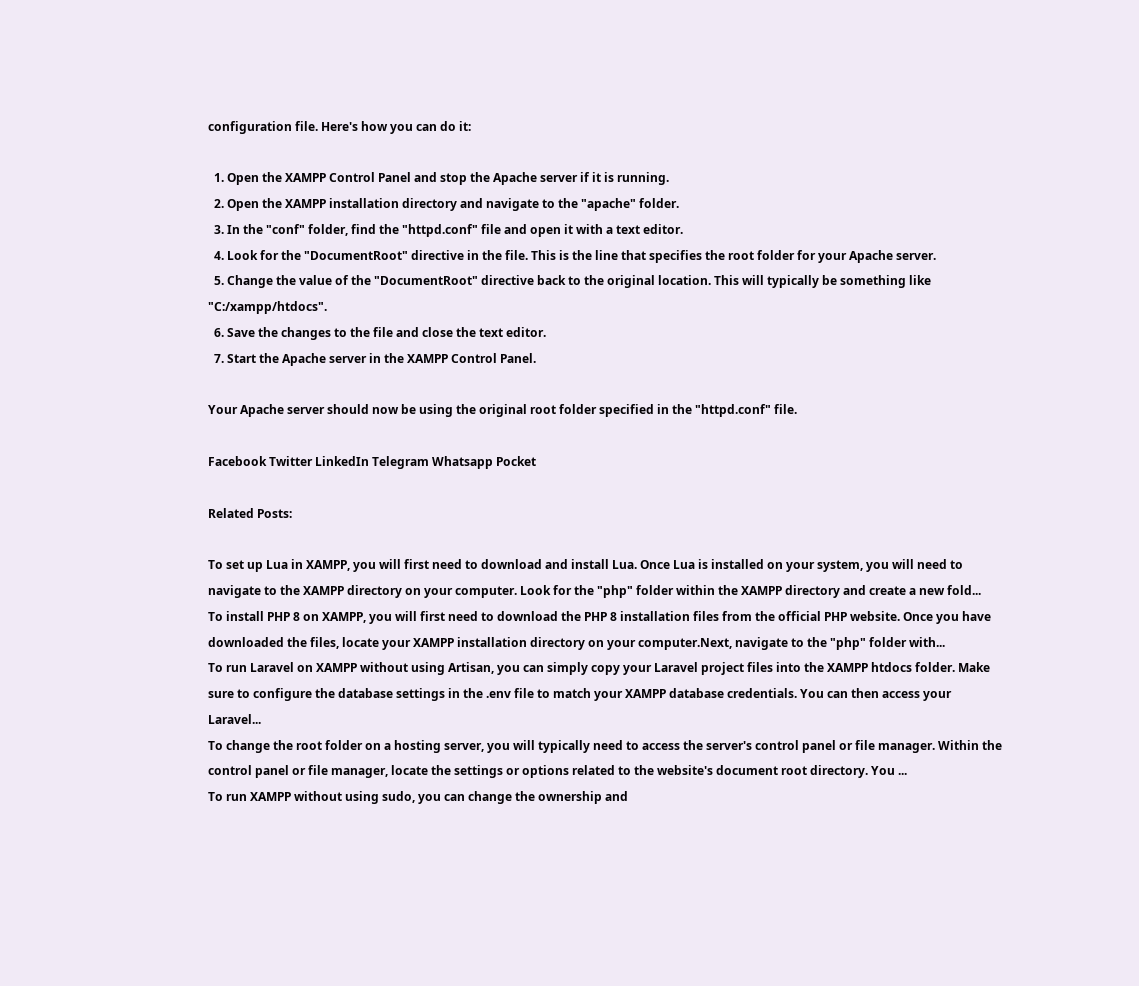configuration file. Here's how you can do it:

  1. Open the XAMPP Control Panel and stop the Apache server if it is running.
  2. Open the XAMPP installation directory and navigate to the "apache" folder.
  3. In the "conf" folder, find the "httpd.conf" file and open it with a text editor.
  4. Look for the "DocumentRoot" directive in the file. This is the line that specifies the root folder for your Apache server.
  5. Change the value of the "DocumentRoot" directive back to the original location. This will typically be something like "C:/xampp/htdocs".
  6. Save the changes to the file and close the text editor.
  7. Start the Apache server in the XAMPP Control Panel.

Your Apache server should now be using the original root folder specified in the "httpd.conf" file.

Facebook Twitter LinkedIn Telegram Whatsapp Pocket

Related Posts:

To set up Lua in XAMPP, you will first need to download and install Lua. Once Lua is installed on your system, you will need to navigate to the XAMPP directory on your computer. Look for the "php" folder within the XAMPP directory and create a new fold...
To install PHP 8 on XAMPP, you will first need to download the PHP 8 installation files from the official PHP website. Once you have downloaded the files, locate your XAMPP installation directory on your computer.Next, navigate to the "php" folder with...
To run Laravel on XAMPP without using Artisan, you can simply copy your Laravel project files into the XAMPP htdocs folder. Make sure to configure the database settings in the .env file to match your XAMPP database credentials. You can then access your Laravel...
To change the root folder on a hosting server, you will typically need to access the server's control panel or file manager. Within the control panel or file manager, locate the settings or options related to the website's document root directory. You ...
To run XAMPP without using sudo, you can change the ownership and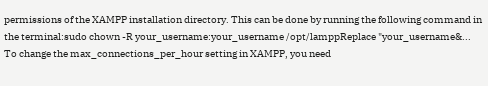permissions of the XAMPP installation directory. This can be done by running the following command in the terminal:sudo chown -R your_username:your_username /opt/lamppReplace "your_username&...
To change the max_connections_per_hour setting in XAMPP, you need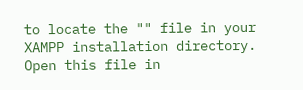to locate the "" file in your XAMPP installation directory. Open this file in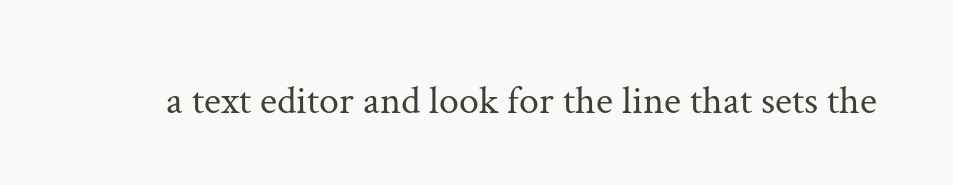a text editor and look for the line that sets the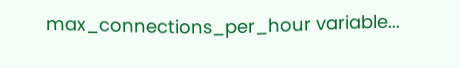max_connections_per_hour variable...